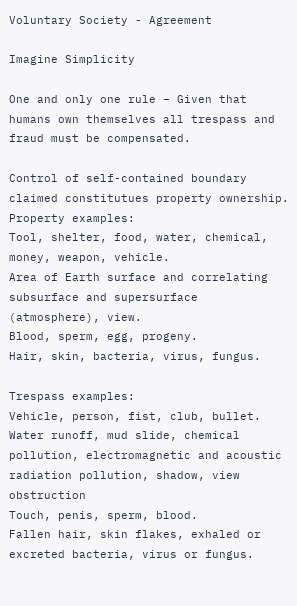Voluntary Society - Agreement

Imagine Simplicity

One and only one rule – Given that humans own themselves all trespass and fraud must be compensated.

Control of self-contained boundary claimed constitutues property ownership.
Property examples:
Tool, shelter, food, water, chemical, money, weapon, vehicle.
Area of Earth surface and correlating subsurface and supersurface (atmosphere), view.
Blood, sperm, egg, progeny.
Hair, skin, bacteria, virus, fungus.

Trespass examples:
Vehicle, person, fist, club, bullet.
Water runoff, mud slide, chemical pollution, electromagnetic and acoustic radiation pollution, shadow, view obstruction
Touch, penis, sperm, blood.
Fallen hair, skin flakes, exhaled or excreted bacteria, virus or fungus.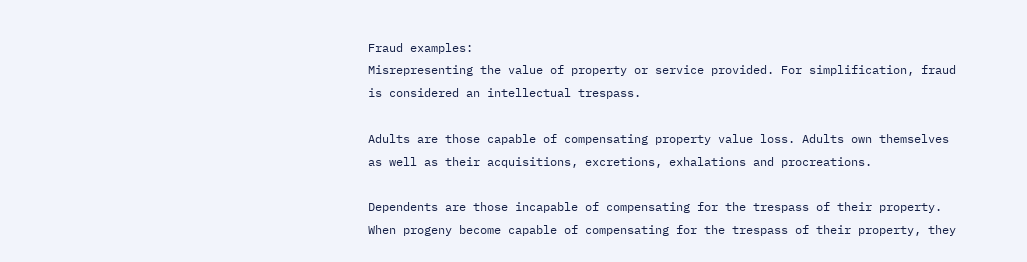Fraud examples:
Misrepresenting the value of property or service provided. For simplification, fraud is considered an intellectual trespass.

Adults are those capable of compensating property value loss. Adults own themselves as well as their acquisitions, excretions, exhalations and procreations.

Dependents are those incapable of compensating for the trespass of their property. When progeny become capable of compensating for the trespass of their property, they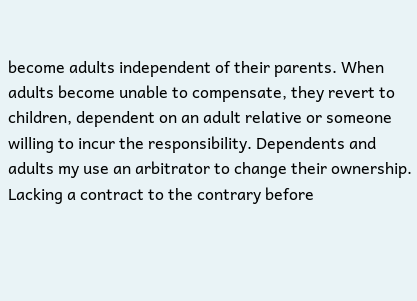become adults independent of their parents. When adults become unable to compensate, they revert to children, dependent on an adult relative or someone willing to incur the responsibility. Dependents and adults my use an arbitrator to change their ownership. Lacking a contract to the contrary before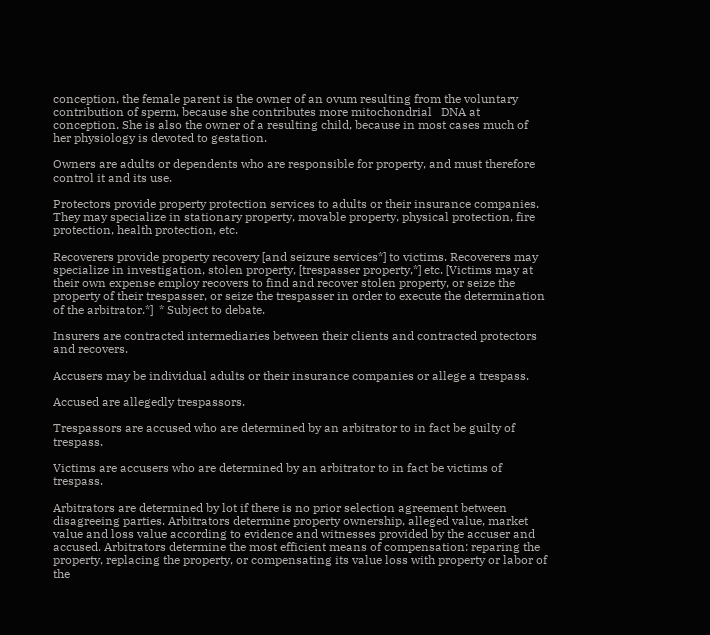conception, the female parent is the owner of an ovum resulting from the voluntary contribution of sperm, because she contributes more mitochondrial   DNA at conception. She is also the owner of a resulting child, because in most cases much of her physiology is devoted to gestation.

Owners are adults or dependents who are responsible for property, and must therefore control it and its use.

Protectors provide property protection services to adults or their insurance companies. They may specialize in stationary property, movable property, physical protection, fire protection, health protection, etc.

Recoverers provide property recovery [and seizure services*] to victims. Recoverers may specialize in investigation, stolen property, [trespasser property,*] etc. [Victims may at their own expense employ recovers to find and recover stolen property, or seize the property of their trespasser, or seize the trespasser in order to execute the determination of the arbitrator.*]  * Subject to debate.

Insurers are contracted intermediaries between their clients and contracted protectors and recovers.

Accusers may be individual adults or their insurance companies or allege a trespass.

Accused are allegedly trespassors.

Trespassors are accused who are determined by an arbitrator to in fact be guilty of trespass.

Victims are accusers who are determined by an arbitrator to in fact be victims of trespass.

Arbitrators are determined by lot if there is no prior selection agreement between disagreeing parties. Arbitrators determine property ownership, alleged value, market value and loss value according to evidence and witnesses provided by the accuser and accused. Arbitrators determine the most efficient means of compensation: reparing the property, replacing the property, or compensating its value loss with property or labor of the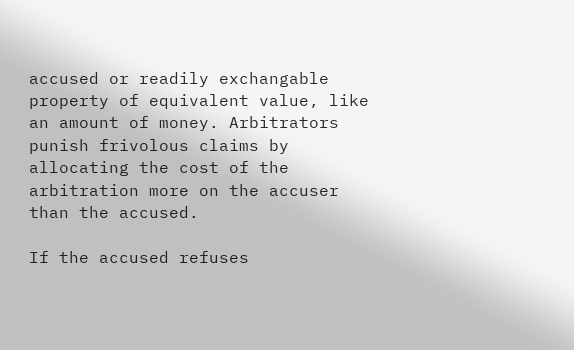accused or readily exchangable property of equivalent value, like an amount of money. Arbitrators punish frivolous claims by allocating the cost of the arbitration more on the accuser than the accused.

If the accused refuses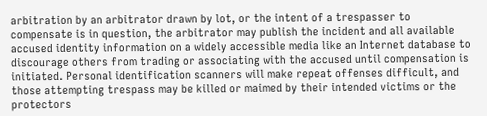arbitration by an arbitrator drawn by lot, or the intent of a trespasser to compensate is in question, the arbitrator may publish the incident and all available accused identity information on a widely accessible media like an Internet database to discourage others from trading or associating with the accused until compensation is initiated. Personal identification scanners will make repeat offenses difficult, and those attempting trespass may be killed or maimed by their intended victims or the protectors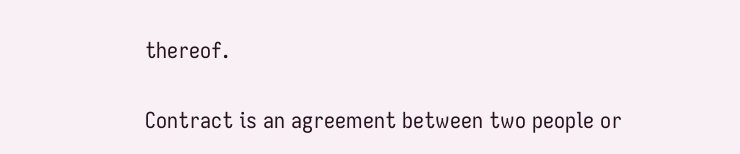thereof.

Contract is an agreement between two people or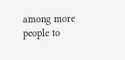among more people to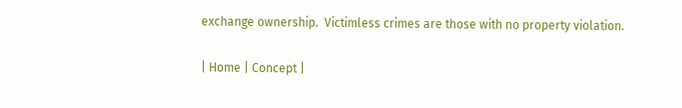exchange ownership.  Victimless crimes are those with no property violation.

| Home | Concept |